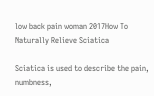low back pain woman 2017How To Naturally Relieve Sciatica

Sciatica is used to describe the pain, numbness,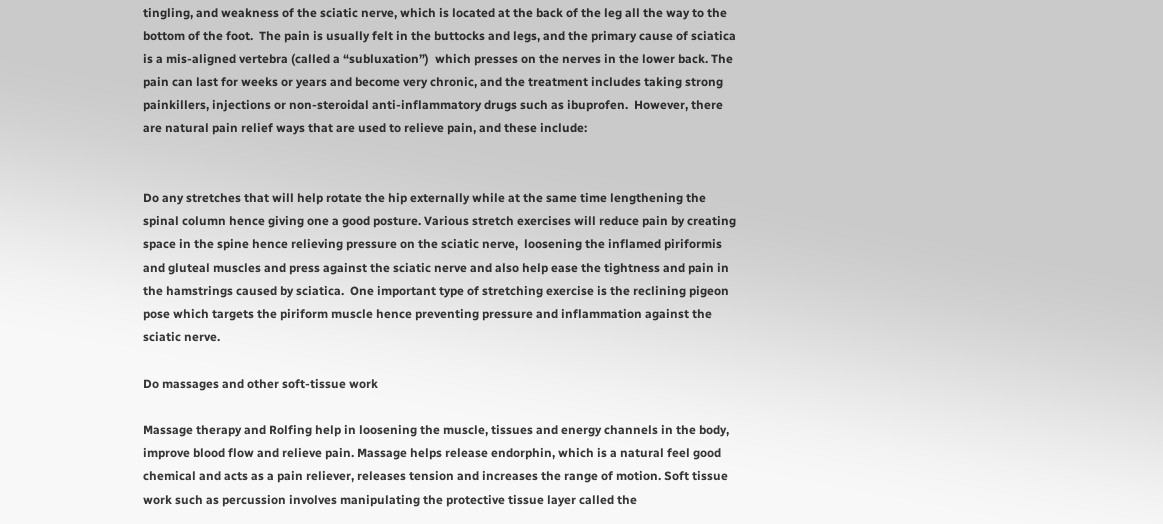tingling, and weakness of the sciatic nerve, which is located at the back of the leg all the way to the bottom of the foot.  The pain is usually felt in the buttocks and legs, and the primary cause of sciatica is a mis-aligned vertebra (called a “subluxation”)  which presses on the nerves in the lower back. The pain can last for weeks or years and become very chronic, and the treatment includes taking strong painkillers, injections or non-steroidal anti-inflammatory drugs such as ibuprofen.  However, there are natural pain relief ways that are used to relieve pain, and these include:


Do any stretches that will help rotate the hip externally while at the same time lengthening the spinal column hence giving one a good posture. Various stretch exercises will reduce pain by creating space in the spine hence relieving pressure on the sciatic nerve,  loosening the inflamed piriformis and gluteal muscles and press against the sciatic nerve and also help ease the tightness and pain in the hamstrings caused by sciatica.  One important type of stretching exercise is the reclining pigeon pose which targets the piriform muscle hence preventing pressure and inflammation against the sciatic nerve.

Do massages and other soft-tissue work

Massage therapy and Rolfing help in loosening the muscle, tissues and energy channels in the body, improve blood flow and relieve pain. Massage helps release endorphin, which is a natural feel good chemical and acts as a pain reliever, releases tension and increases the range of motion. Soft tissue work such as percussion involves manipulating the protective tissue layer called the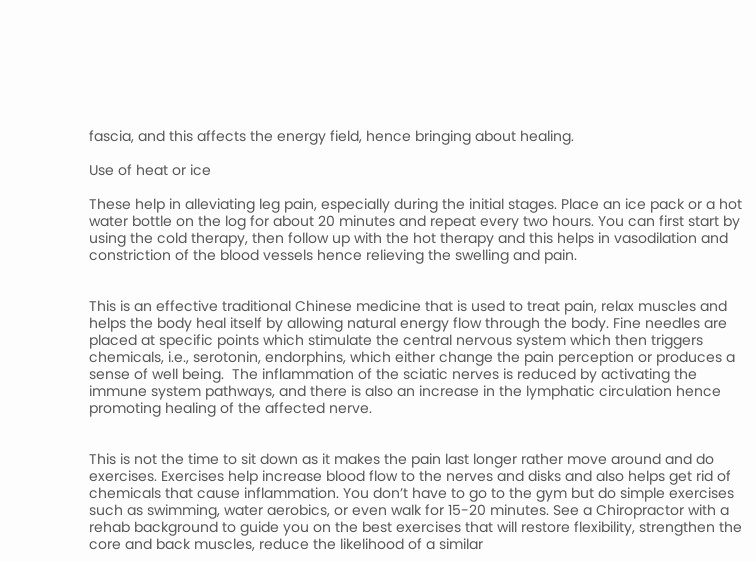fascia, and this affects the energy field, hence bringing about healing.

Use of heat or ice

These help in alleviating leg pain, especially during the initial stages. Place an ice pack or a hot water bottle on the log for about 20 minutes and repeat every two hours. You can first start by using the cold therapy, then follow up with the hot therapy and this helps in vasodilation and constriction of the blood vessels hence relieving the swelling and pain.


This is an effective traditional Chinese medicine that is used to treat pain, relax muscles and helps the body heal itself by allowing natural energy flow through the body. Fine needles are placed at specific points which stimulate the central nervous system which then triggers chemicals, i.e., serotonin, endorphins, which either change the pain perception or produces a sense of well being.  The inflammation of the sciatic nerves is reduced by activating the immune system pathways, and there is also an increase in the lymphatic circulation hence promoting healing of the affected nerve.


This is not the time to sit down as it makes the pain last longer rather move around and do exercises. Exercises help increase blood flow to the nerves and disks and also helps get rid of chemicals that cause inflammation. You don’t have to go to the gym but do simple exercises such as swimming, water aerobics, or even walk for 15-20 minutes. See a Chiropractor with a rehab background to guide you on the best exercises that will restore flexibility, strengthen the core and back muscles, reduce the likelihood of a similar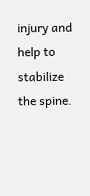injury and help to stabilize the spine.